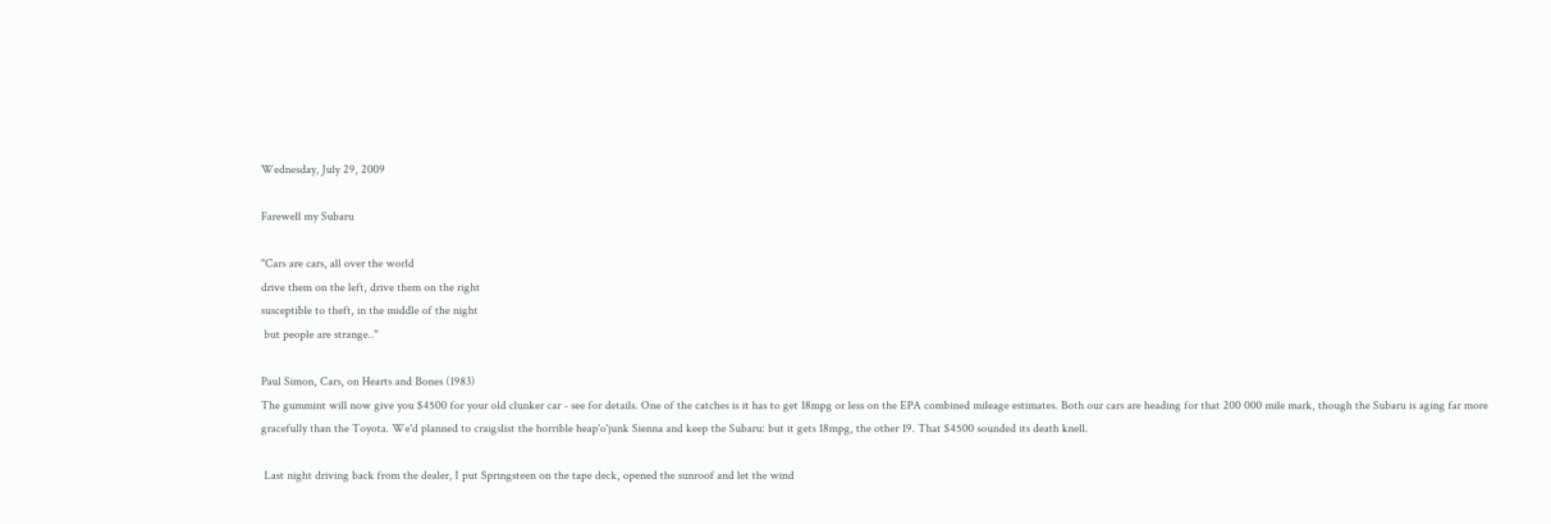Wednesday, July 29, 2009

Farewell my Subaru

"Cars are cars, all over the world
drive them on the left, drive them on the right
susceptible to theft, in the middle of the night
 but people are strange.."

Paul Simon, Cars, on Hearts and Bones (1983)
The gummint will now give you $4500 for your old clunker car - see for details. One of the catches is it has to get 18mpg or less on the EPA combined mileage estimates. Both our cars are heading for that 200 000 mile mark, though the Subaru is aging far more gracefully than the Toyota. We'd planned to craigslist the horrible heap'o'junk Sienna and keep the Subaru: but it gets 18mpg, the other 19. That $4500 sounded its death knell.

 Last night driving back from the dealer, I put Springsteen on the tape deck, opened the sunroof and let the wind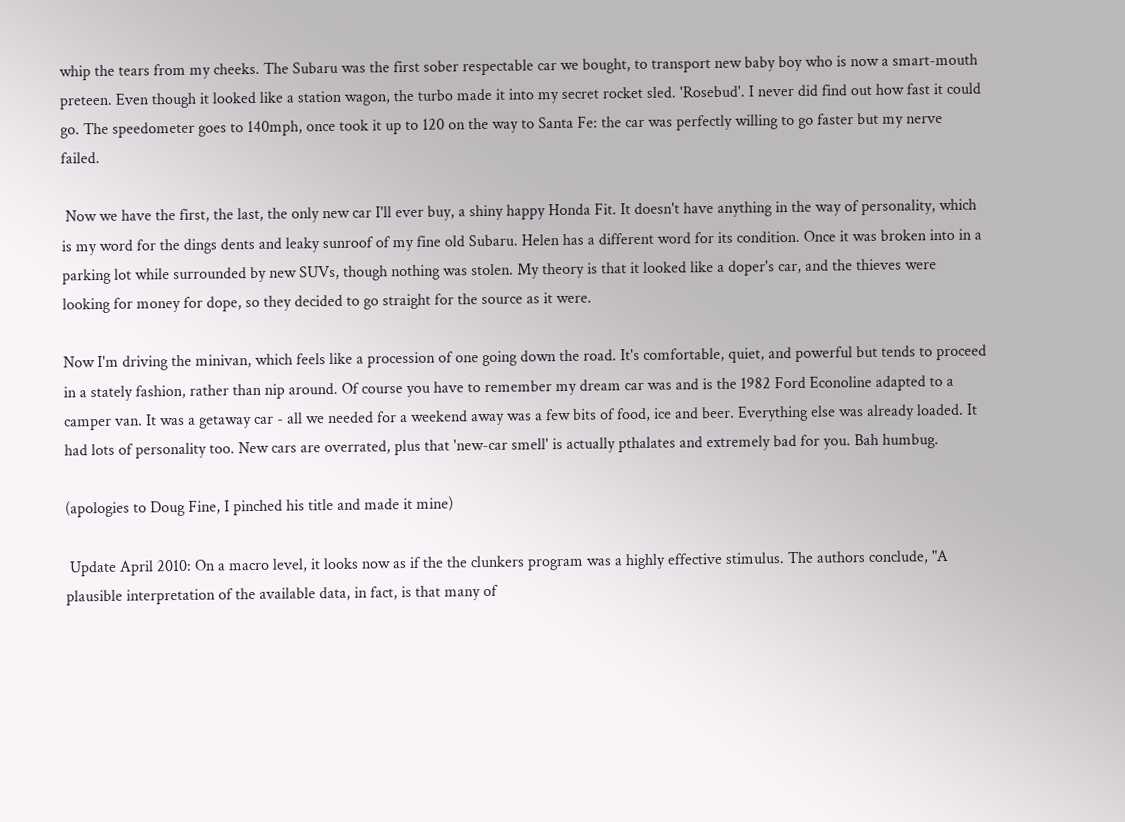whip the tears from my cheeks. The Subaru was the first sober respectable car we bought, to transport new baby boy who is now a smart-mouth preteen. Even though it looked like a station wagon, the turbo made it into my secret rocket sled. 'Rosebud'. I never did find out how fast it could go. The speedometer goes to 140mph, once took it up to 120 on the way to Santa Fe: the car was perfectly willing to go faster but my nerve failed.

 Now we have the first, the last, the only new car I'll ever buy, a shiny happy Honda Fit. It doesn't have anything in the way of personality, which is my word for the dings dents and leaky sunroof of my fine old Subaru. Helen has a different word for its condition. Once it was broken into in a parking lot while surrounded by new SUVs, though nothing was stolen. My theory is that it looked like a doper's car, and the thieves were looking for money for dope, so they decided to go straight for the source as it were.

Now I'm driving the minivan, which feels like a procession of one going down the road. It's comfortable, quiet, and powerful but tends to proceed in a stately fashion, rather than nip around. Of course you have to remember my dream car was and is the 1982 Ford Econoline adapted to a camper van. It was a getaway car - all we needed for a weekend away was a few bits of food, ice and beer. Everything else was already loaded. It had lots of personality too. New cars are overrated, plus that 'new-car smell' is actually pthalates and extremely bad for you. Bah humbug.

(apologies to Doug Fine, I pinched his title and made it mine)

 Update April 2010: On a macro level, it looks now as if the the clunkers program was a highly effective stimulus. The authors conclude, "A plausible interpretation of the available data, in fact, is that many of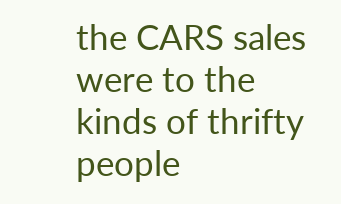the CARS sales were to the kinds of thrifty people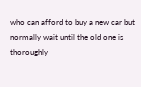who can afford to buy a new car but normally wait until the old one is thoroughly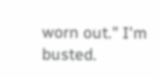worn out." I'm busted.